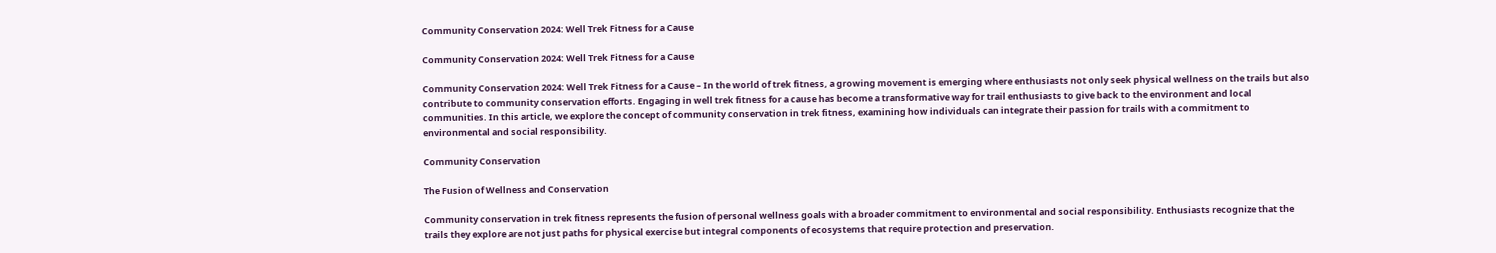Community Conservation 2024: Well Trek Fitness for a Cause

Community Conservation 2024: Well Trek Fitness for a Cause

Community Conservation 2024: Well Trek Fitness for a Cause – In the world of trek fitness, a growing movement is emerging where enthusiasts not only seek physical wellness on the trails but also contribute to community conservation efforts. Engaging in well trek fitness for a cause has become a transformative way for trail enthusiasts to give back to the environment and local communities. In this article, we explore the concept of community conservation in trek fitness, examining how individuals can integrate their passion for trails with a commitment to environmental and social responsibility.

Community Conservation

The Fusion of Wellness and Conservation

Community conservation in trek fitness represents the fusion of personal wellness goals with a broader commitment to environmental and social responsibility. Enthusiasts recognize that the trails they explore are not just paths for physical exercise but integral components of ecosystems that require protection and preservation.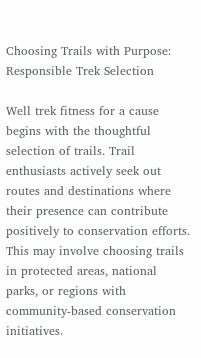Choosing Trails with Purpose: Responsible Trek Selection

Well trek fitness for a cause begins with the thoughtful selection of trails. Trail enthusiasts actively seek out routes and destinations where their presence can contribute positively to conservation efforts. This may involve choosing trails in protected areas, national parks, or regions with community-based conservation initiatives.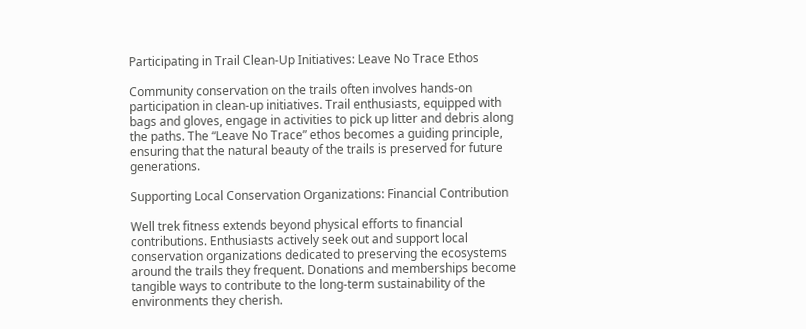Participating in Trail Clean-Up Initiatives: Leave No Trace Ethos

Community conservation on the trails often involves hands-on participation in clean-up initiatives. Trail enthusiasts, equipped with bags and gloves, engage in activities to pick up litter and debris along the paths. The “Leave No Trace” ethos becomes a guiding principle, ensuring that the natural beauty of the trails is preserved for future generations.

Supporting Local Conservation Organizations: Financial Contribution

Well trek fitness extends beyond physical efforts to financial contributions. Enthusiasts actively seek out and support local conservation organizations dedicated to preserving the ecosystems around the trails they frequent. Donations and memberships become tangible ways to contribute to the long-term sustainability of the environments they cherish.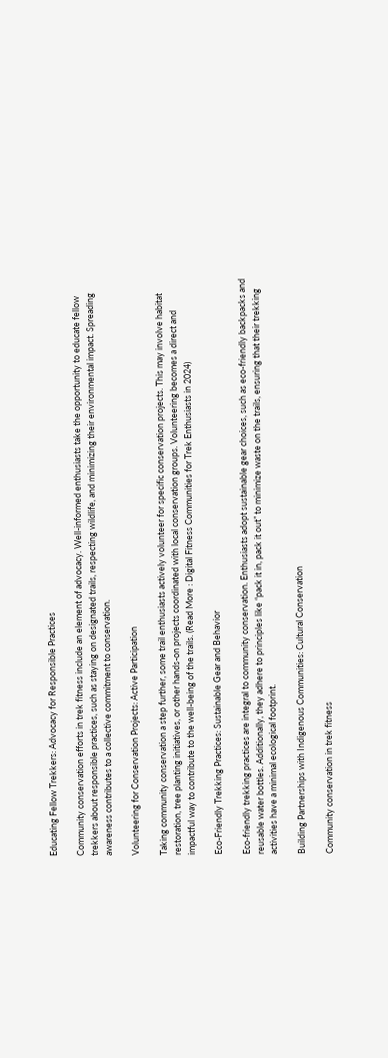Educating Fellow Trekkers: Advocacy for Responsible Practices

Community conservation efforts in trek fitness include an element of advocacy. Well-informed enthusiasts take the opportunity to educate fellow trekkers about responsible practices, such as staying on designated trails, respecting wildlife, and minimizing their environmental impact. Spreading awareness contributes to a collective commitment to conservation.

Volunteering for Conservation Projects: Active Participation

Taking community conservation a step further, some trail enthusiasts actively volunteer for specific conservation projects. This may involve habitat restoration, tree planting initiatives, or other hands-on projects coordinated with local conservation groups. Volunteering becomes a direct and impactful way to contribute to the well-being of the trails. (Read More : Digital Fitness Communities for Trek Enthusiasts in 2024)

Eco-Friendly Trekking Practices: Sustainable Gear and Behavior

Eco-friendly trekking practices are integral to community conservation. Enthusiasts adopt sustainable gear choices, such as eco-friendly backpacks and reusable water bottles. Additionally, they adhere to principles like “pack it in, pack it out” to minimize waste on the trails, ensuring that their trekking activities have a minimal ecological footprint.

Building Partnerships with Indigenous Communities: Cultural Conservation

Community conservation in trek fitness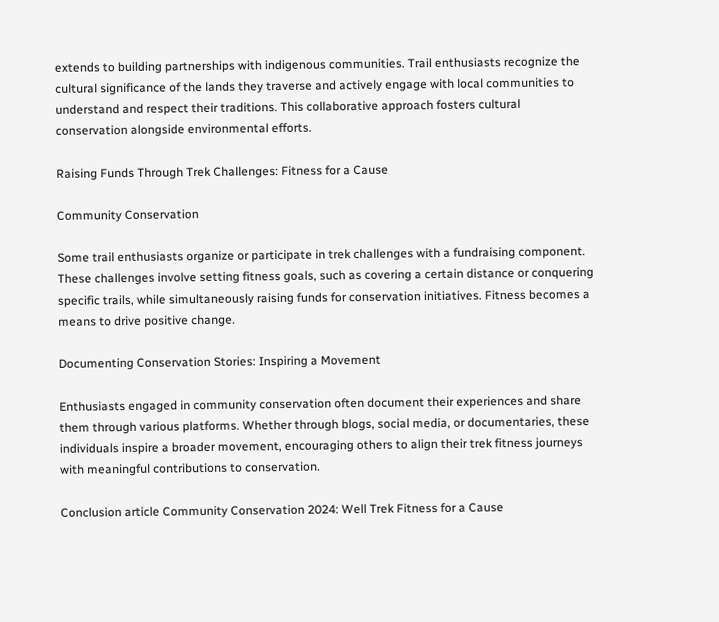extends to building partnerships with indigenous communities. Trail enthusiasts recognize the cultural significance of the lands they traverse and actively engage with local communities to understand and respect their traditions. This collaborative approach fosters cultural conservation alongside environmental efforts.

Raising Funds Through Trek Challenges: Fitness for a Cause

Community Conservation

Some trail enthusiasts organize or participate in trek challenges with a fundraising component. These challenges involve setting fitness goals, such as covering a certain distance or conquering specific trails, while simultaneously raising funds for conservation initiatives. Fitness becomes a means to drive positive change.

Documenting Conservation Stories: Inspiring a Movement

Enthusiasts engaged in community conservation often document their experiences and share them through various platforms. Whether through blogs, social media, or documentaries, these individuals inspire a broader movement, encouraging others to align their trek fitness journeys with meaningful contributions to conservation.

Conclusion article Community Conservation 2024: Well Trek Fitness for a Cause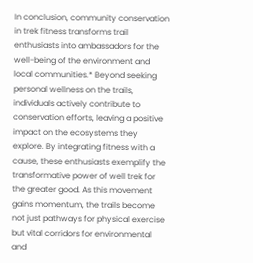In conclusion, community conservation in trek fitness transforms trail enthusiasts into ambassadors for the well-being of the environment and local communities.* Beyond seeking personal wellness on the trails, individuals actively contribute to conservation efforts, leaving a positive impact on the ecosystems they explore. By integrating fitness with a cause, these enthusiasts exemplify the transformative power of well trek for the greater good. As this movement gains momentum, the trails become not just pathways for physical exercise but vital corridors for environmental and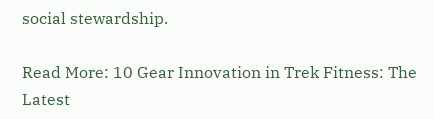social stewardship.

Read More: 10 Gear Innovation in Trek Fitness: The Latest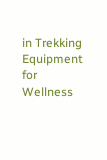in Trekking Equipment for Wellness